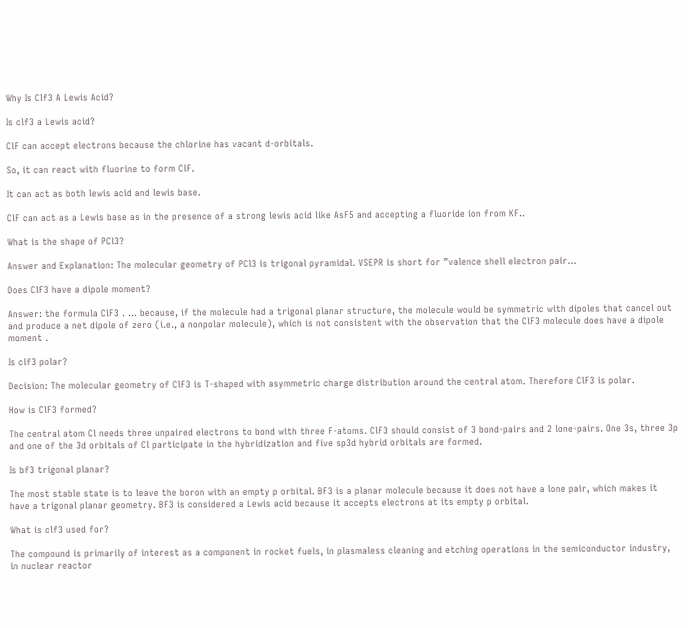Why Is Clf3 A Lewis Acid?

Is clf3 a Lewis acid?

ClF can accept electrons because the chlorine has vacant d-orbitals.

So, it can react with fluorine to form ClF.

It can act as both lewis acid and lewis base.

ClF can act as a Lewis base as in the presence of a strong lewis acid like AsF5 and accepting a fluoride ion from KF..

What is the shape of PCl3?

Answer and Explanation: The molecular geometry of PCl3 is trigonal pyramidal. VSEPR is short for ”valence shell electron pair…

Does ClF3 have a dipole moment?

Answer: the formula ClF3 . … because, if the molecule had a trigonal planar structure, the molecule would be symmetric with dipoles that cancel out and produce a net dipole of zero (i.e., a nonpolar molecule), which is not consistent with the observation that the ClF3 molecule does have a dipole moment .

Is clf3 polar?

Decision: The molecular geometry of ClF3 is T-shaped with asymmetric charge distribution around the central atom. Therefore ClF3 is polar.

How is ClF3 formed?

The central atom Cl needs three unpaired electrons to bond with three F-atoms. ClF3 should consist of 3 bond-pairs and 2 lone-pairs. One 3s, three 3p and one of the 3d orbitals of Cl participate in the hybridization and five sp3d hybrid orbitals are formed.

Is bf3 trigonal planar?

The most stable state is to leave the boron with an empty p orbital. BF3 is a planar molecule because it does not have a lone pair, which makes it have a trigonal planar geometry. BF3 is considered a Lewis acid because it accepts electrons at its empty p orbital.

What is clf3 used for?

The compound is primarily of interest as a component in rocket fuels, in plasmaless cleaning and etching operations in the semiconductor industry, in nuclear reactor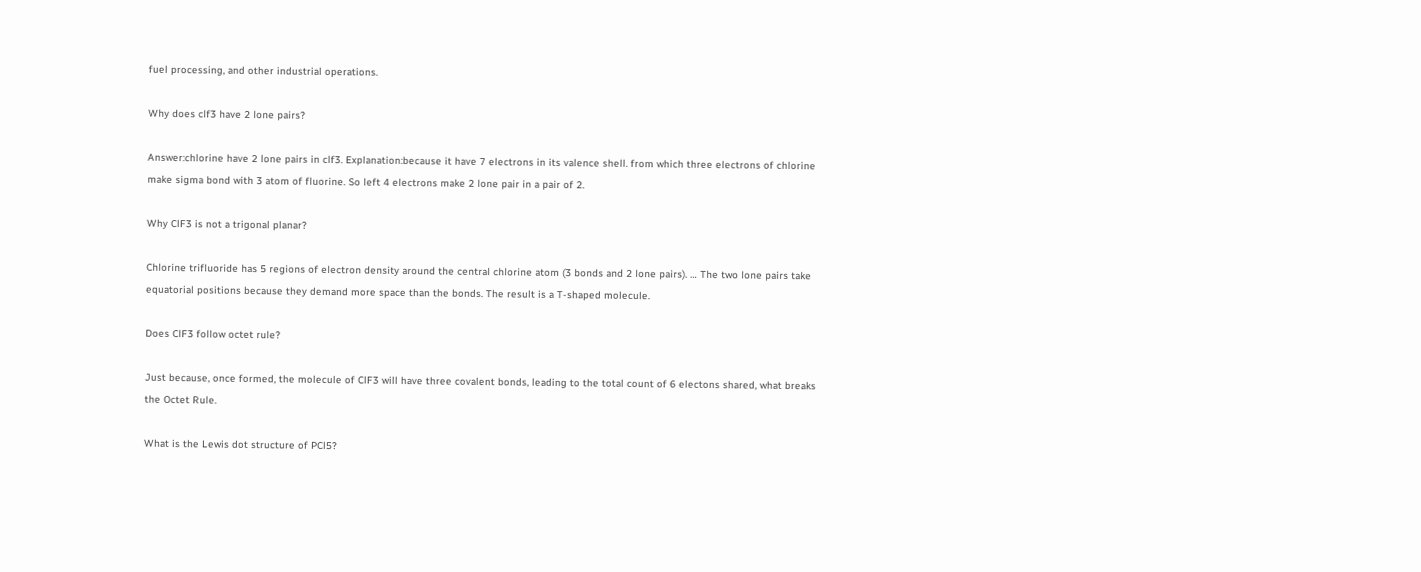fuel processing, and other industrial operations.

Why does clf3 have 2 lone pairs?

Answer:chlorine have 2 lone pairs in clf3. Explanation:because it have 7 electrons in its valence shell. from which three electrons of chlorine make sigma bond with 3 atom of fluorine. So left 4 electrons make 2 lone pair in a pair of 2.

Why ClF3 is not a trigonal planar?

Chlorine trifluoride has 5 regions of electron density around the central chlorine atom (3 bonds and 2 lone pairs). … The two lone pairs take equatorial positions because they demand more space than the bonds. The result is a T-shaped molecule.

Does ClF3 follow octet rule?

Just because, once formed, the molecule of ClF3 will have three covalent bonds, leading to the total count of 6 electons shared, what breaks the Octet Rule.

What is the Lewis dot structure of PCl5?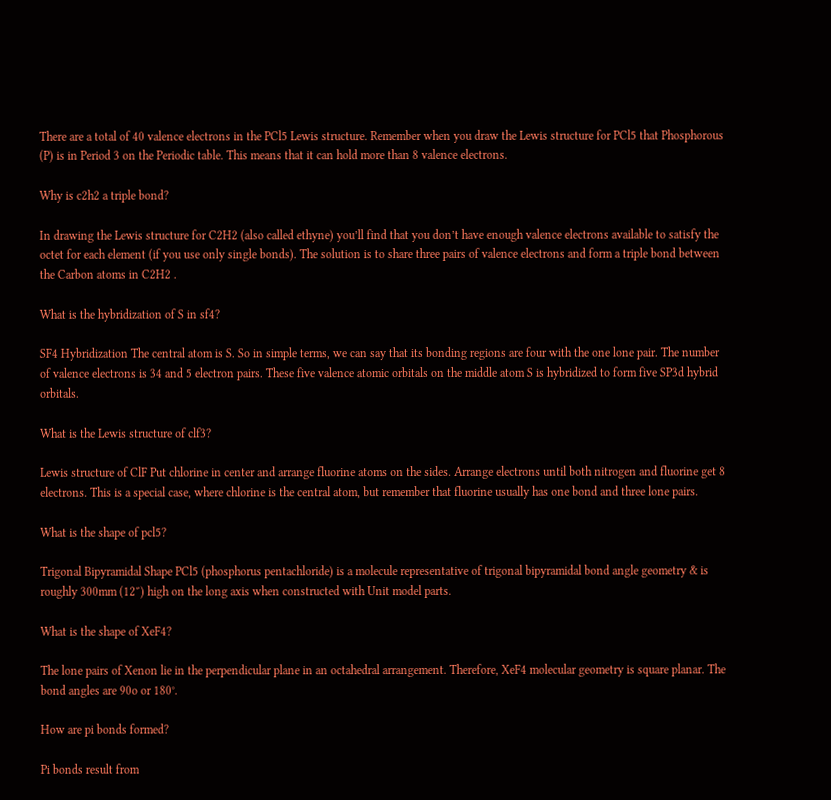There are a total of 40 valence electrons in the PCl5 Lewis structure. Remember when you draw the Lewis structure for PCl5 that Phosphorous (P) is in Period 3 on the Periodic table. This means that it can hold more than 8 valence electrons.

Why is c2h2 a triple bond?

In drawing the Lewis structure for C2H2 (also called ethyne) you’ll find that you don’t have enough valence electrons available to satisfy the octet for each element (if you use only single bonds). The solution is to share three pairs of valence electrons and form a triple bond between the Carbon atoms in C2H2 .

What is the hybridization of S in sf4?

SF4 Hybridization The central atom is S. So in simple terms, we can say that its bonding regions are four with the one lone pair. The number of valence electrons is 34 and 5 electron pairs. These five valence atomic orbitals on the middle atom S is hybridized to form five SP3d hybrid orbitals.

What is the Lewis structure of clf3?

Lewis structure of ClF Put chlorine in center and arrange fluorine atoms on the sides. Arrange electrons until both nitrogen and fluorine get 8 electrons. This is a special case, where chlorine is the central atom, but remember that fluorine usually has one bond and three lone pairs.

What is the shape of pcl5?

Trigonal Bipyramidal Shape PCl5 (phosphorus pentachloride) is a molecule representative of trigonal bipyramidal bond angle geometry & is roughly 300mm (12″) high on the long axis when constructed with Unit model parts.

What is the shape of XeF4?

The lone pairs of Xenon lie in the perpendicular plane in an octahedral arrangement. Therefore, XeF4 molecular geometry is square planar. The bond angles are 90o or 180°.

How are pi bonds formed?

Pi bonds result from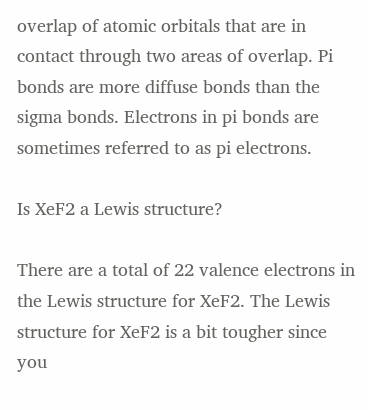overlap of atomic orbitals that are in contact through two areas of overlap. Pi bonds are more diffuse bonds than the sigma bonds. Electrons in pi bonds are sometimes referred to as pi electrons.

Is XeF2 a Lewis structure?

There are a total of 22 valence electrons in the Lewis structure for XeF2. The Lewis structure for XeF2 is a bit tougher since you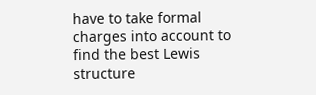have to take formal charges into account to find the best Lewis structure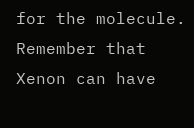for the molecule. Remember that Xenon can have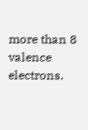more than 8 valence electrons.